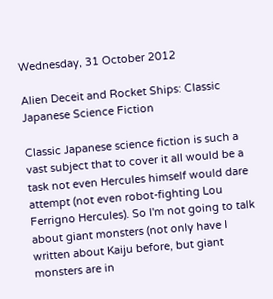Wednesday, 31 October 2012

Alien Deceit and Rocket Ships: Classic Japanese Science Fiction

Classic Japanese science fiction is such a vast subject that to cover it all would be a task not even Hercules himself would dare attempt (not even robot-fighting Lou Ferrigno Hercules). So I'm not going to talk about giant monsters (not only have I written about Kaiju before, but giant monsters are in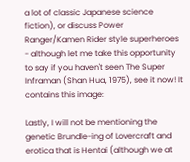a lot of classic Japanese science fiction), or discuss Power Ranger/Kamen Rider style superheroes - although let me take this opportunity to say if you haven't seen The Super Inframan (Shan Hua, 1975), see it now! It contains this image:

Lastly, I will not be mentioning the genetic Brundle-ing of Lovercraft and erotica that is Hentai (although we at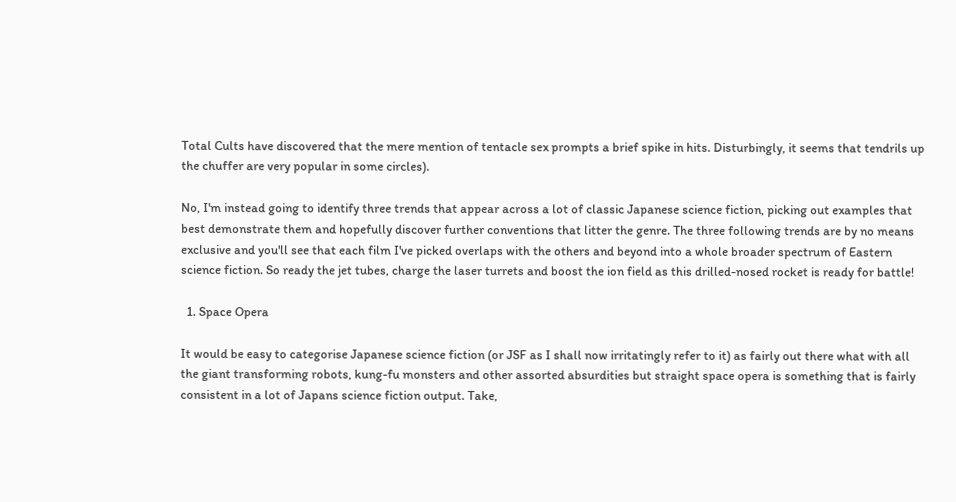Total Cults have discovered that the mere mention of tentacle sex prompts a brief spike in hits. Disturbingly, it seems that tendrils up the chuffer are very popular in some circles).

No, I'm instead going to identify three trends that appear across a lot of classic Japanese science fiction, picking out examples that best demonstrate them and hopefully discover further conventions that litter the genre. The three following trends are by no means exclusive and you'll see that each film I've picked overlaps with the others and beyond into a whole broader spectrum of Eastern science fiction. So ready the jet tubes, charge the laser turrets and boost the ion field as this drilled-nosed rocket is ready for battle!

  1. Space Opera

It would be easy to categorise Japanese science fiction (or JSF as I shall now irritatingly refer to it) as fairly out there what with all the giant transforming robots, kung-fu monsters and other assorted absurdities but straight space opera is something that is fairly consistent in a lot of Japans science fiction output. Take,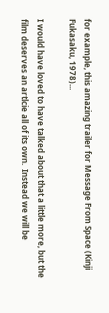for example, this amazing trailer for Message From Space (Kinji Fukasaku, 1978)...

I would have loved to have talked about that a little more, but the film deserves an artlcie all of its own.  Instead we will be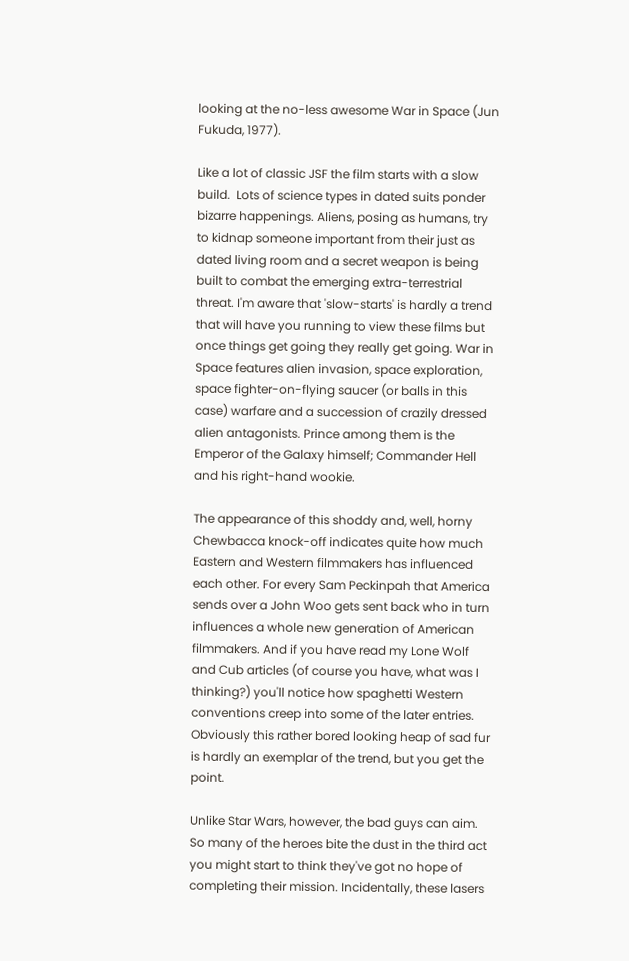looking at the no-less awesome War in Space (Jun Fukuda, 1977).

Like a lot of classic JSF the film starts with a slow build.  Lots of science types in dated suits ponder bizarre happenings. Aliens, posing as humans, try to kidnap someone important from their just as dated living room and a secret weapon is being built to combat the emerging extra-terrestrial threat. I'm aware that 'slow-starts' is hardly a trend that will have you running to view these films but once things get going they really get going. War in Space features alien invasion, space exploration, space fighter-on-flying saucer (or balls in this case) warfare and a succession of crazily dressed alien antagonists. Prince among them is the Emperor of the Galaxy himself; Commander Hell and his right-hand wookie.

The appearance of this shoddy and, well, horny Chewbacca knock-off indicates quite how much Eastern and Western filmmakers has influenced each other. For every Sam Peckinpah that America sends over a John Woo gets sent back who in turn influences a whole new generation of American filmmakers. And if you have read my Lone Wolf and Cub articles (of course you have, what was I thinking?) you'll notice how spaghetti Western conventions creep into some of the later entries. Obviously this rather bored looking heap of sad fur is hardly an exemplar of the trend, but you get the point.

Unlike Star Wars, however, the bad guys can aim. So many of the heroes bite the dust in the third act you might start to think they've got no hope of completing their mission. Incidentally, these lasers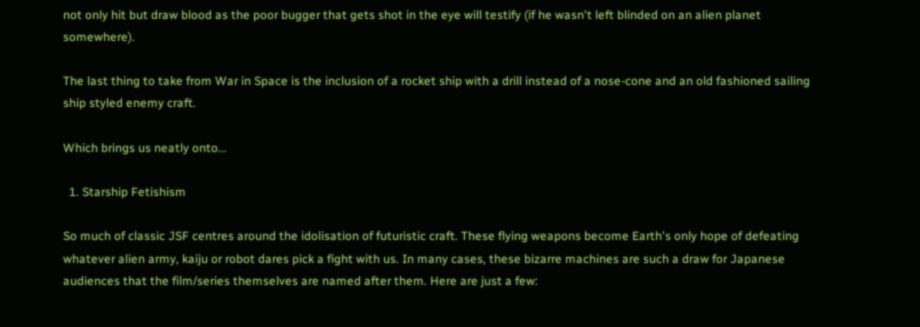not only hit but draw blood as the poor bugger that gets shot in the eye will testify (if he wasn't left blinded on an alien planet somewhere).

The last thing to take from War in Space is the inclusion of a rocket ship with a drill instead of a nose-cone and an old fashioned sailing ship styled enemy craft.

Which brings us neatly onto...

  1. Starship Fetishism

So much of classic JSF centres around the idolisation of futuristic craft. These flying weapons become Earth's only hope of defeating whatever alien army, kaiju or robot dares pick a fight with us. In many cases, these bizarre machines are such a draw for Japanese audiences that the film/series themselves are named after them. Here are just a few: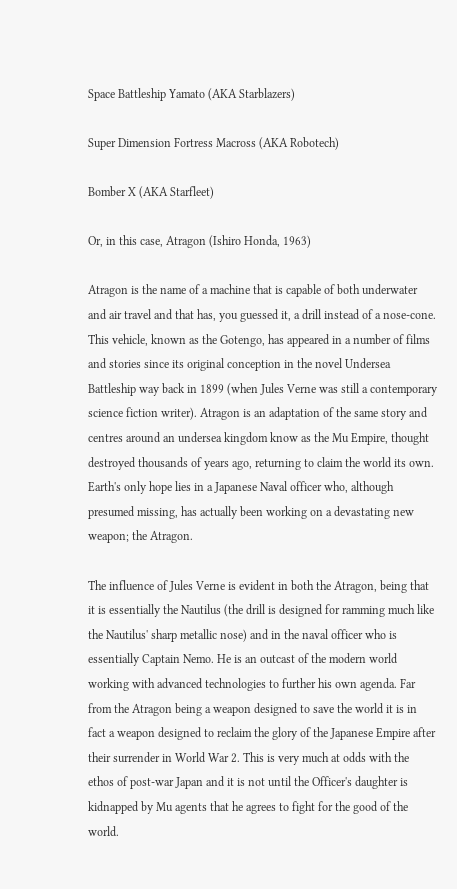Space Battleship Yamato (AKA Starblazers)

Super Dimension Fortress Macross (AKA Robotech)

Bomber X (AKA Starfleet)

Or, in this case, Atragon (Ishiro Honda, 1963)

Atragon is the name of a machine that is capable of both underwater and air travel and that has, you guessed it, a drill instead of a nose-cone. This vehicle, known as the Gotengo, has appeared in a number of films and stories since its original conception in the novel Undersea Battleship way back in 1899 (when Jules Verne was still a contemporary science fiction writer). Atragon is an adaptation of the same story and centres around an undersea kingdom know as the Mu Empire, thought destroyed thousands of years ago, returning to claim the world its own. Earth's only hope lies in a Japanese Naval officer who, although presumed missing, has actually been working on a devastating new weapon; the Atragon.

The influence of Jules Verne is evident in both the Atragon, being that it is essentially the Nautilus (the drill is designed for ramming much like the Nautilus' sharp metallic nose) and in the naval officer who is essentially Captain Nemo. He is an outcast of the modern world working with advanced technologies to further his own agenda. Far from the Atragon being a weapon designed to save the world it is in fact a weapon designed to reclaim the glory of the Japanese Empire after their surrender in World War 2. This is very much at odds with the ethos of post-war Japan and it is not until the Officer's daughter is kidnapped by Mu agents that he agrees to fight for the good of the world.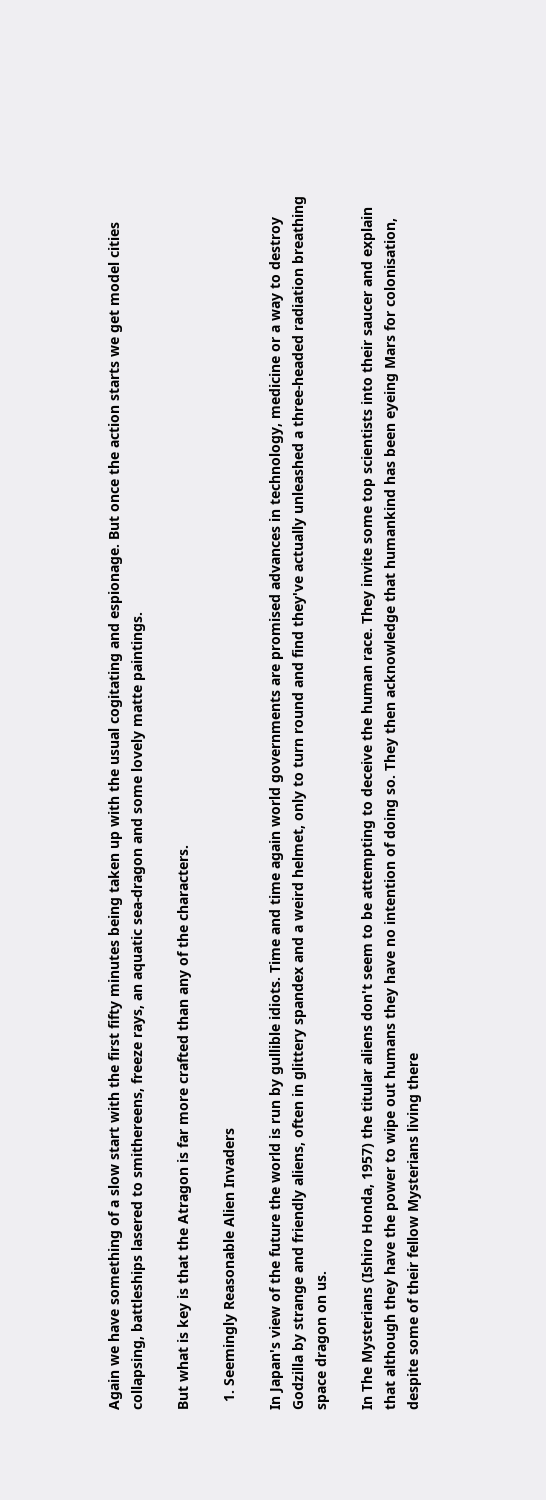Again we have something of a slow start with the first fifty minutes being taken up with the usual cogitating and espionage. But once the action starts we get model cities collapsing, battleships lasered to smithereens, freeze rays, an aquatic sea-dragon and some lovely matte paintings.

But what is key is that the Atragon is far more crafted than any of the characters.

  1. Seemingly Reasonable Alien Invaders

In Japan's view of the future the world is run by gullible idiots. Time and time again world governments are promised advances in technology, medicine or a way to destroy Godzilla by strange and friendly aliens, often in glittery spandex and a weird helmet, only to turn round and find they've actually unleashed a three-headed radiation breathing space dragon on us.

In The Mysterians (Ishiro Honda, 1957) the titular aliens don't seem to be attempting to deceive the human race. They invite some top scientists into their saucer and explain that although they have the power to wipe out humans they have no intention of doing so. They then acknowledge that humankind has been eyeing Mars for colonisation, despite some of their fellow Mysterians living there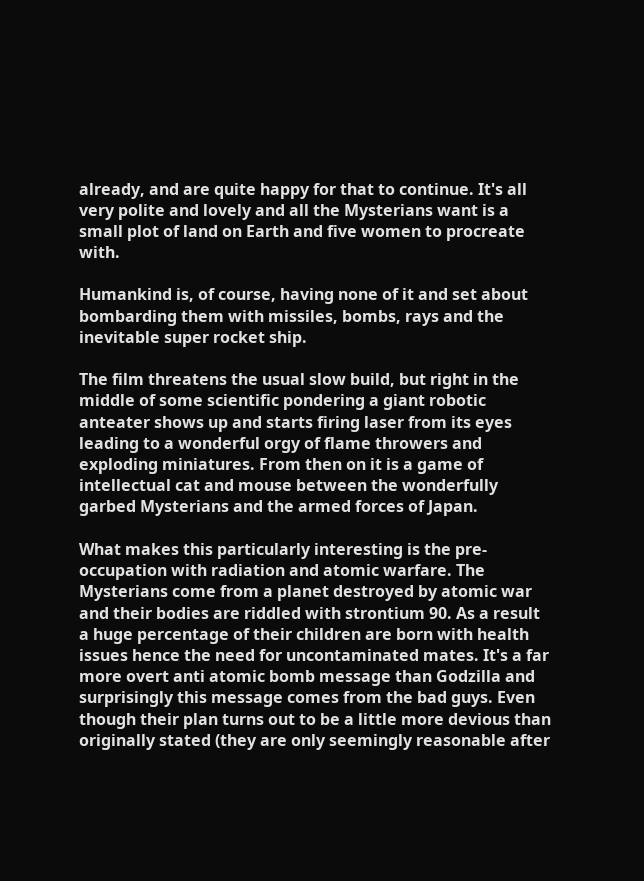already, and are quite happy for that to continue. It's all very polite and lovely and all the Mysterians want is a small plot of land on Earth and five women to procreate with.

Humankind is, of course, having none of it and set about bombarding them with missiles, bombs, rays and the inevitable super rocket ship.

The film threatens the usual slow build, but right in the middle of some scientific pondering a giant robotic anteater shows up and starts firing laser from its eyes leading to a wonderful orgy of flame throwers and exploding miniatures. From then on it is a game of intellectual cat and mouse between the wonderfully garbed Mysterians and the armed forces of Japan.

What makes this particularly interesting is the pre-occupation with radiation and atomic warfare. The Mysterians come from a planet destroyed by atomic war and their bodies are riddled with strontium 90. As a result a huge percentage of their children are born with health issues hence the need for uncontaminated mates. It's a far more overt anti atomic bomb message than Godzilla and surprisingly this message comes from the bad guys. Even though their plan turns out to be a little more devious than originally stated (they are only seemingly reasonable after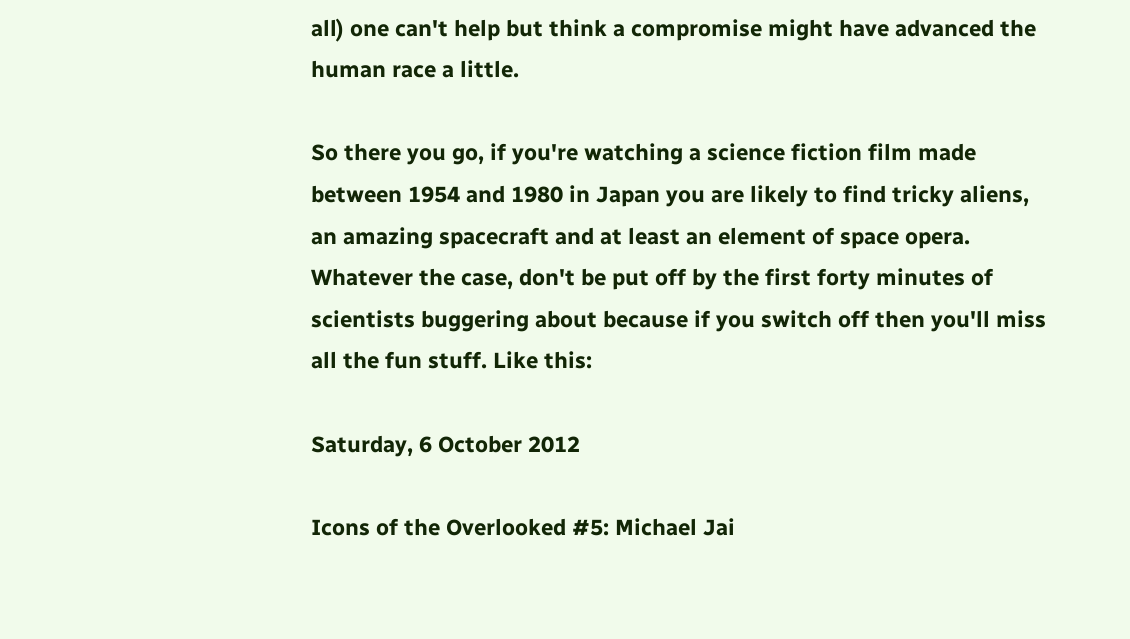all) one can't help but think a compromise might have advanced the human race a little.

So there you go, if you're watching a science fiction film made between 1954 and 1980 in Japan you are likely to find tricky aliens, an amazing spacecraft and at least an element of space opera. Whatever the case, don't be put off by the first forty minutes of scientists buggering about because if you switch off then you'll miss all the fun stuff. Like this:

Saturday, 6 October 2012

Icons of the Overlooked #5: Michael Jai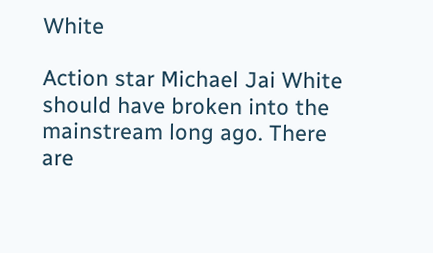White

Action star Michael Jai White should have broken into the mainstream long ago. There are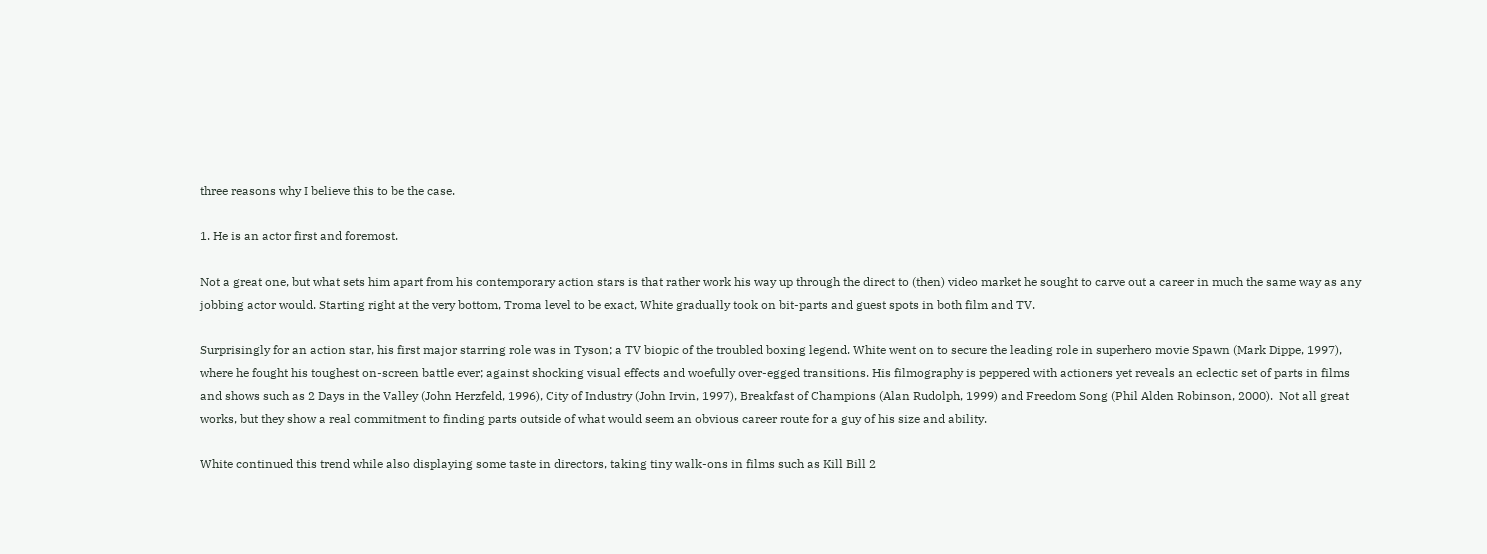three reasons why I believe this to be the case.

1. He is an actor first and foremost.

Not a great one, but what sets him apart from his contemporary action stars is that rather work his way up through the direct to (then) video market he sought to carve out a career in much the same way as any jobbing actor would. Starting right at the very bottom, Troma level to be exact, White gradually took on bit-parts and guest spots in both film and TV.

Surprisingly for an action star, his first major starring role was in Tyson; a TV biopic of the troubled boxing legend. White went on to secure the leading role in superhero movie Spawn (Mark Dippe, 1997), where he fought his toughest on-screen battle ever; against shocking visual effects and woefully over-egged transitions. His filmography is peppered with actioners yet reveals an eclectic set of parts in films and shows such as 2 Days in the Valley (John Herzfeld, 1996), City of Industry (John Irvin, 1997), Breakfast of Champions (Alan Rudolph, 1999) and Freedom Song (Phil Alden Robinson, 2000).  Not all great works, but they show a real commitment to finding parts outside of what would seem an obvious career route for a guy of his size and ability.

White continued this trend while also displaying some taste in directors, taking tiny walk-ons in films such as Kill Bill 2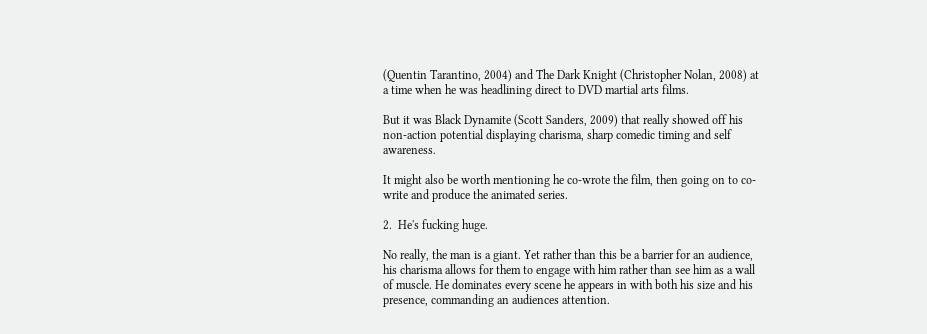(Quentin Tarantino, 2004) and The Dark Knight (Christopher Nolan, 2008) at a time when he was headlining direct to DVD martial arts films.

But it was Black Dynamite (Scott Sanders, 2009) that really showed off his non-action potential displaying charisma, sharp comedic timing and self awareness.

It might also be worth mentioning he co-wrote the film, then going on to co-write and produce the animated series.

2.  He's fucking huge.

No really, the man is a giant. Yet rather than this be a barrier for an audience, his charisma allows for them to engage with him rather than see him as a wall of muscle. He dominates every scene he appears in with both his size and his presence, commanding an audiences attention.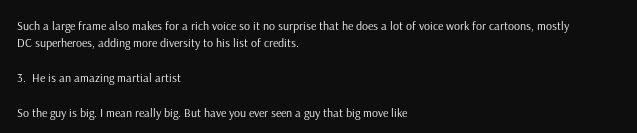Such a large frame also makes for a rich voice so it no surprise that he does a lot of voice work for cartoons, mostly DC superheroes, adding more diversity to his list of credits.

3.  He is an amazing martial artist

So the guy is big. I mean really big. But have you ever seen a guy that big move like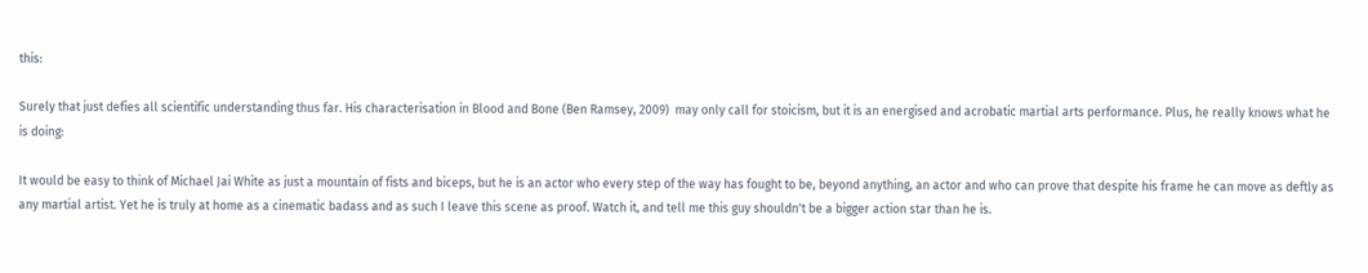this:

Surely that just defies all scientific understanding thus far. His characterisation in Blood and Bone (Ben Ramsey, 2009)  may only call for stoicism, but it is an energised and acrobatic martial arts performance. Plus, he really knows what he is doing:

It would be easy to think of Michael Jai White as just a mountain of fists and biceps, but he is an actor who every step of the way has fought to be, beyond anything, an actor and who can prove that despite his frame he can move as deftly as any martial artist. Yet he is truly at home as a cinematic badass and as such I leave this scene as proof. Watch it, and tell me this guy shouldn't be a bigger action star than he is.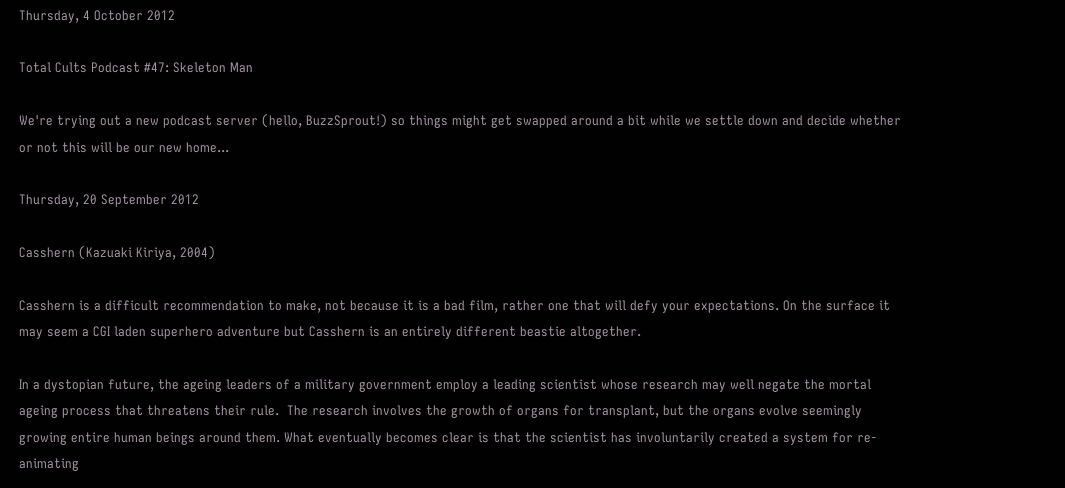Thursday, 4 October 2012

Total Cults Podcast #47: Skeleton Man

We're trying out a new podcast server (hello, BuzzSprout!) so things might get swapped around a bit while we settle down and decide whether or not this will be our new home...

Thursday, 20 September 2012

Casshern (Kazuaki Kiriya, 2004)

Casshern is a difficult recommendation to make, not because it is a bad film, rather one that will defy your expectations. On the surface it may seem a CGI laden superhero adventure but Casshern is an entirely different beastie altogether.

In a dystopian future, the ageing leaders of a military government employ a leading scientist whose research may well negate the mortal ageing process that threatens their rule.  The research involves the growth of organs for transplant, but the organs evolve seemingly growing entire human beings around them. What eventually becomes clear is that the scientist has involuntarily created a system for re-animating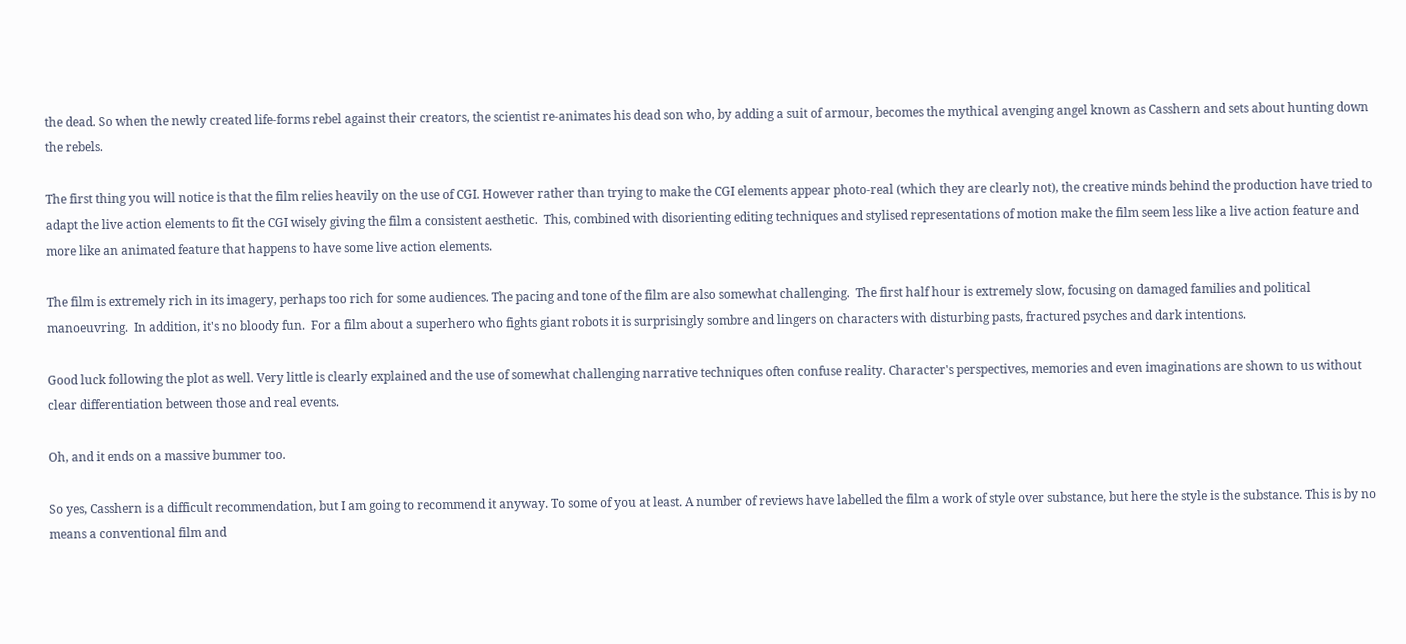the dead. So when the newly created life-forms rebel against their creators, the scientist re-animates his dead son who, by adding a suit of armour, becomes the mythical avenging angel known as Casshern and sets about hunting down the rebels.

The first thing you will notice is that the film relies heavily on the use of CGI. However rather than trying to make the CGI elements appear photo-real (which they are clearly not), the creative minds behind the production have tried to adapt the live action elements to fit the CGI wisely giving the film a consistent aesthetic.  This, combined with disorienting editing techniques and stylised representations of motion make the film seem less like a live action feature and more like an animated feature that happens to have some live action elements.

The film is extremely rich in its imagery, perhaps too rich for some audiences. The pacing and tone of the film are also somewhat challenging.  The first half hour is extremely slow, focusing on damaged families and political manoeuvring.  In addition, it's no bloody fun.  For a film about a superhero who fights giant robots it is surprisingly sombre and lingers on characters with disturbing pasts, fractured psyches and dark intentions.

Good luck following the plot as well. Very little is clearly explained and the use of somewhat challenging narrative techniques often confuse reality. Character's perspectives, memories and even imaginations are shown to us without clear differentiation between those and real events.

Oh, and it ends on a massive bummer too.

So yes, Casshern is a difficult recommendation, but I am going to recommend it anyway. To some of you at least. A number of reviews have labelled the film a work of style over substance, but here the style is the substance. This is by no means a conventional film and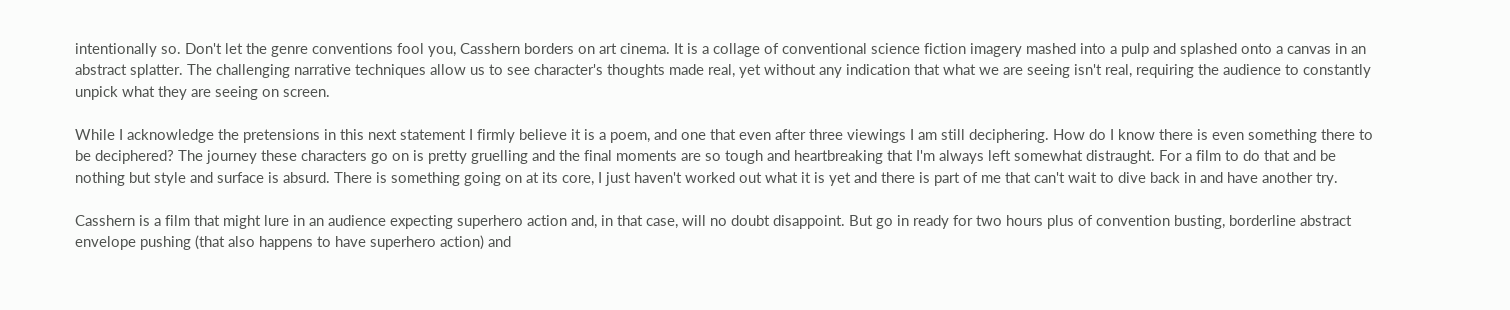intentionally so. Don't let the genre conventions fool you, Casshern borders on art cinema. It is a collage of conventional science fiction imagery mashed into a pulp and splashed onto a canvas in an abstract splatter. The challenging narrative techniques allow us to see character's thoughts made real, yet without any indication that what we are seeing isn't real, requiring the audience to constantly unpick what they are seeing on screen.

While I acknowledge the pretensions in this next statement I firmly believe it is a poem, and one that even after three viewings I am still deciphering. How do I know there is even something there to be deciphered? The journey these characters go on is pretty gruelling and the final moments are so tough and heartbreaking that I'm always left somewhat distraught. For a film to do that and be nothing but style and surface is absurd. There is something going on at its core, I just haven't worked out what it is yet and there is part of me that can't wait to dive back in and have another try.

Casshern is a film that might lure in an audience expecting superhero action and, in that case, will no doubt disappoint. But go in ready for two hours plus of convention busting, borderline abstract envelope pushing (that also happens to have superhero action) and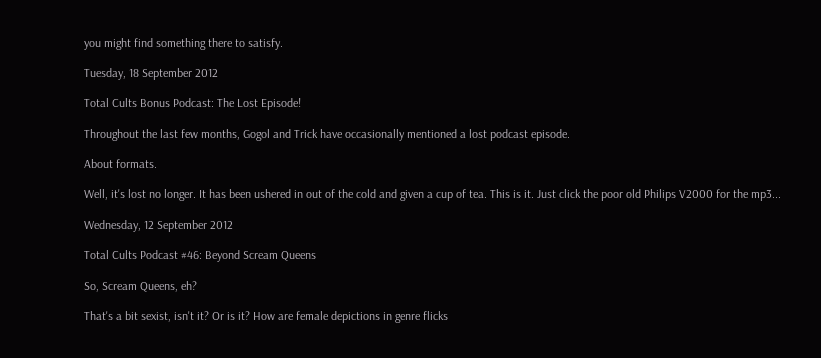you might find something there to satisfy.

Tuesday, 18 September 2012

Total Cults Bonus Podcast: The Lost Episode!

Throughout the last few months, Gogol and Trick have occasionally mentioned a lost podcast episode.

About formats.

Well, it's lost no longer. It has been ushered in out of the cold and given a cup of tea. This is it. Just click the poor old Philips V2000 for the mp3...

Wednesday, 12 September 2012

Total Cults Podcast #46: Beyond Scream Queens

So, Scream Queens, eh?

That's a bit sexist, isn't it? Or is it? How are female depictions in genre flicks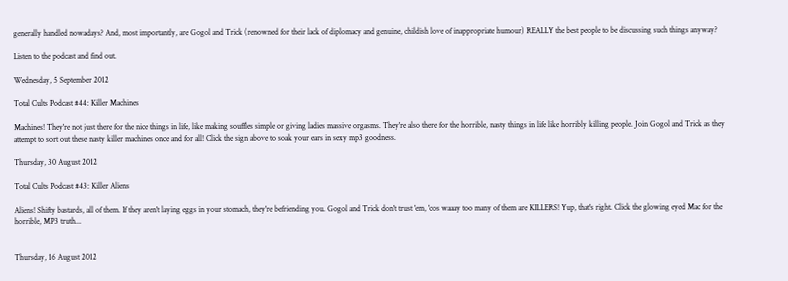generally handled nowadays? And, most importantly, are Gogol and Trick (renowned for their lack of diplomacy and genuine, childish love of inappropriate humour) REALLY the best people to be discussing such things anyway?

Listen to the podcast and find out.

Wednesday, 5 September 2012

Total Cults Podcast #44: Killer Machines

Machines! They're not just there for the nice things in life, like making souffles simple or giving ladies massive orgasms. They're also there for the horrible, nasty things in life like horribly killing people. Join Gogol and Trick as they attempt to sort out these nasty killer machines once and for all! Click the sign above to soak your ears in sexy mp3 goodness.

Thursday, 30 August 2012

Total Cults Podcast #43: Killer Aliens

Aliens! Shifty bastards, all of them. If they aren't laying eggs in your stomach, they're befriending you. Gogol and Trick don't trust 'em, 'cos waaay too many of them are KILLERS! Yup, that's right. Click the glowing eyed Mac for the horrible, MP3 truth...


Thursday, 16 August 2012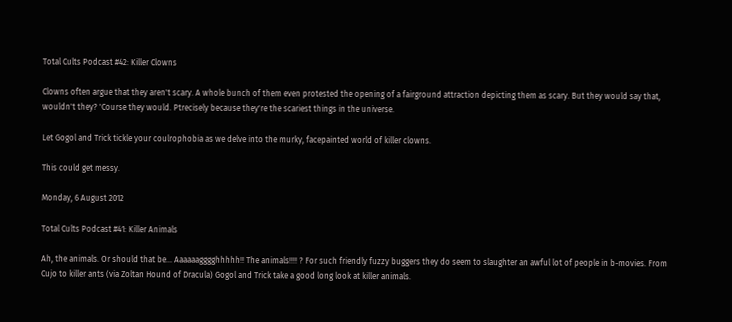Total Cults Podcast #42: Killer Clowns

Clowns often argue that they aren't scary. A whole bunch of them even protested the opening of a fairground attraction depicting them as scary. But they would say that, wouldn't they? 'Course they would. Ptrecisely because they're the scariest things in the universe.

Let Gogol and Trick tickle your coulrophobia as we delve into the murky, facepainted world of killer clowns.

This could get messy.

Monday, 6 August 2012

Total Cults Podcast #41: Killer Animals

Ah, the animals. Or should that be... Aaaaaagggghhhhh!! The animals!!!! ? For such friendly fuzzy buggers they do seem to slaughter an awful lot of people in b-movies. From Cujo to killer ants (via Zoltan Hound of Dracula) Gogol and Trick take a good long look at killer animals.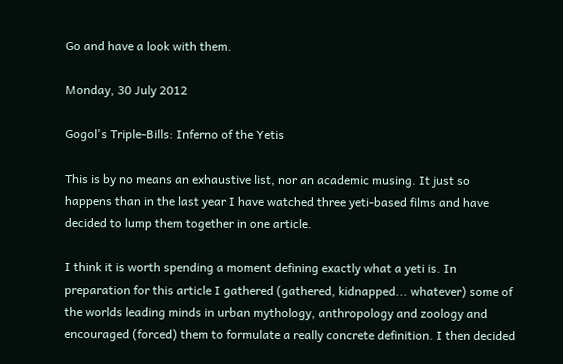Go and have a look with them.

Monday, 30 July 2012

Gogol's Triple-Bills: Inferno of the Yetis

This is by no means an exhaustive list, nor an academic musing. It just so happens than in the last year I have watched three yeti-based films and have decided to lump them together in one article.

I think it is worth spending a moment defining exactly what a yeti is. In preparation for this article I gathered (gathered, kidnapped... whatever) some of the worlds leading minds in urban mythology, anthropology and zoology and encouraged (forced) them to formulate a really concrete definition. I then decided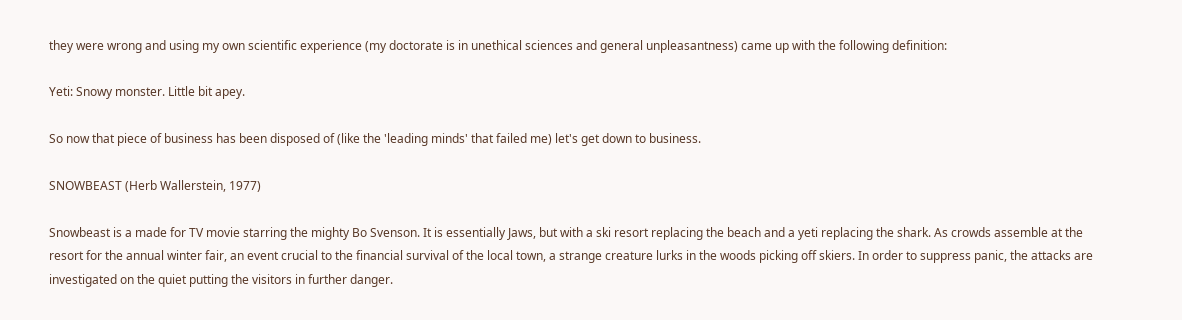they were wrong and using my own scientific experience (my doctorate is in unethical sciences and general unpleasantness) came up with the following definition:

Yeti: Snowy monster. Little bit apey.

So now that piece of business has been disposed of (like the 'leading minds' that failed me) let's get down to business.

SNOWBEAST (Herb Wallerstein, 1977)

Snowbeast is a made for TV movie starring the mighty Bo Svenson. It is essentially Jaws, but with a ski resort replacing the beach and a yeti replacing the shark. As crowds assemble at the resort for the annual winter fair, an event crucial to the financial survival of the local town, a strange creature lurks in the woods picking off skiers. In order to suppress panic, the attacks are investigated on the quiet putting the visitors in further danger.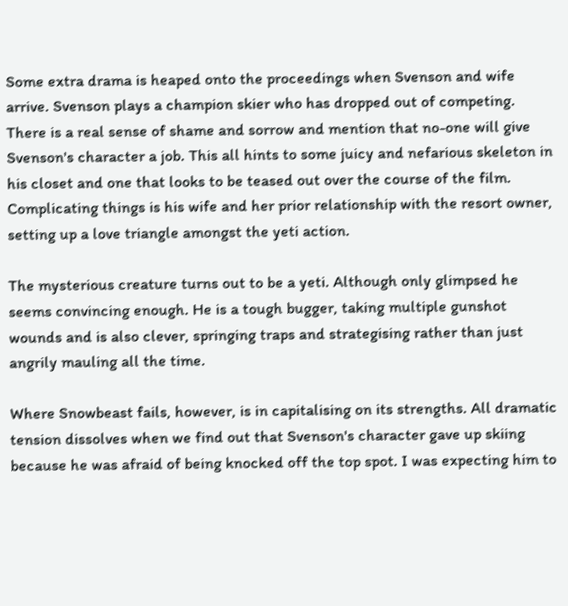Some extra drama is heaped onto the proceedings when Svenson and wife arrive. Svenson plays a champion skier who has dropped out of competing. There is a real sense of shame and sorrow and mention that no-one will give Svenson's character a job. This all hints to some juicy and nefarious skeleton in his closet and one that looks to be teased out over the course of the film. Complicating things is his wife and her prior relationship with the resort owner, setting up a love triangle amongst the yeti action.

The mysterious creature turns out to be a yeti. Although only glimpsed he seems convincing enough. He is a tough bugger, taking multiple gunshot wounds and is also clever, springing traps and strategising rather than just angrily mauling all the time.

Where Snowbeast fails, however, is in capitalising on its strengths. All dramatic tension dissolves when we find out that Svenson's character gave up skiing because he was afraid of being knocked off the top spot. I was expecting him to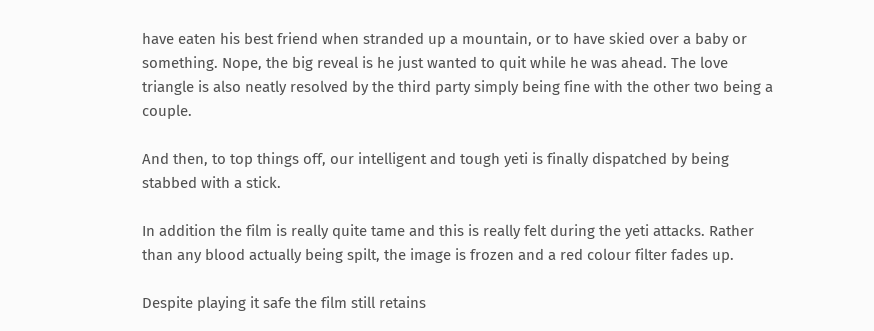have eaten his best friend when stranded up a mountain, or to have skied over a baby or something. Nope, the big reveal is he just wanted to quit while he was ahead. The love triangle is also neatly resolved by the third party simply being fine with the other two being a couple.

And then, to top things off, our intelligent and tough yeti is finally dispatched by being stabbed with a stick.

In addition the film is really quite tame and this is really felt during the yeti attacks. Rather than any blood actually being spilt, the image is frozen and a red colour filter fades up.

Despite playing it safe the film still retains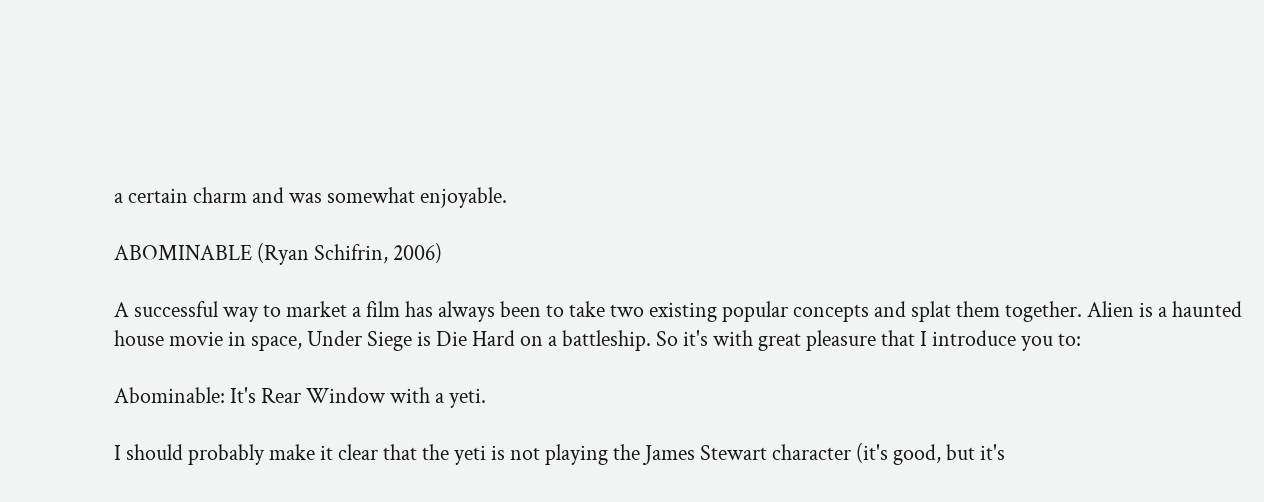a certain charm and was somewhat enjoyable.

ABOMINABLE (Ryan Schifrin, 2006)

A successful way to market a film has always been to take two existing popular concepts and splat them together. Alien is a haunted house movie in space, Under Siege is Die Hard on a battleship. So it's with great pleasure that I introduce you to:

Abominable: It's Rear Window with a yeti.

I should probably make it clear that the yeti is not playing the James Stewart character (it's good, but it's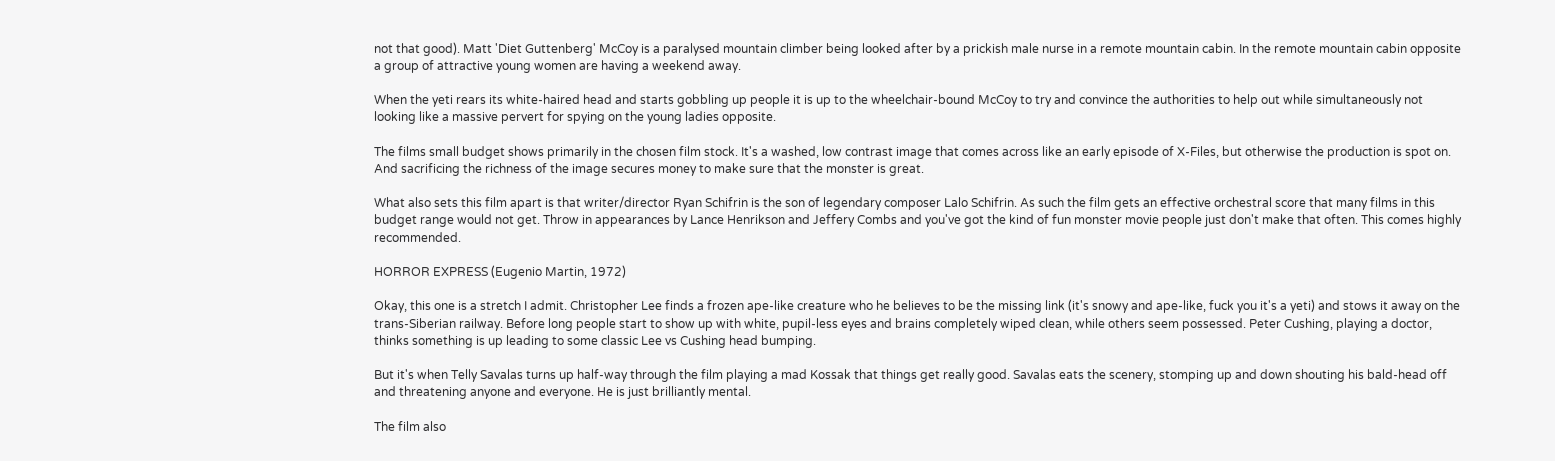not that good). Matt 'Diet Guttenberg' McCoy is a paralysed mountain climber being looked after by a prickish male nurse in a remote mountain cabin. In the remote mountain cabin opposite a group of attractive young women are having a weekend away.

When the yeti rears its white-haired head and starts gobbling up people it is up to the wheelchair-bound McCoy to try and convince the authorities to help out while simultaneously not looking like a massive pervert for spying on the young ladies opposite.

The films small budget shows primarily in the chosen film stock. It's a washed, low contrast image that comes across like an early episode of X-Files, but otherwise the production is spot on. And sacrificing the richness of the image secures money to make sure that the monster is great.

What also sets this film apart is that writer/director Ryan Schifrin is the son of legendary composer Lalo Schifrin. As such the film gets an effective orchestral score that many films in this budget range would not get. Throw in appearances by Lance Henrikson and Jeffery Combs and you've got the kind of fun monster movie people just don't make that often. This comes highly recommended.

HORROR EXPRESS (Eugenio Martin, 1972)

Okay, this one is a stretch I admit. Christopher Lee finds a frozen ape-like creature who he believes to be the missing link (it's snowy and ape-like, fuck you it's a yeti) and stows it away on the trans-Siberian railway. Before long people start to show up with white, pupil-less eyes and brains completely wiped clean, while others seem possessed. Peter Cushing, playing a doctor, thinks something is up leading to some classic Lee vs Cushing head bumping.

But it's when Telly Savalas turns up half-way through the film playing a mad Kossak that things get really good. Savalas eats the scenery, stomping up and down shouting his bald-head off and threatening anyone and everyone. He is just brilliantly mental.

The film also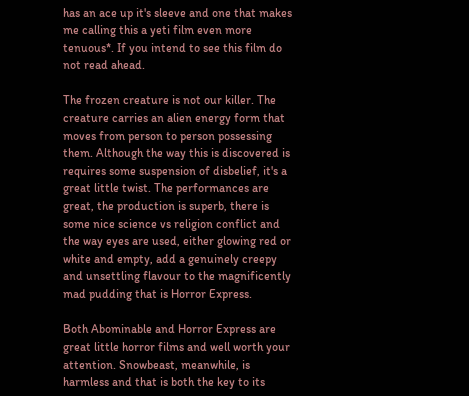has an ace up it's sleeve and one that makes me calling this a yeti film even more tenuous*. If you intend to see this film do not read ahead.

The frozen creature is not our killer. The creature carries an alien energy form that moves from person to person possessing them. Although the way this is discovered is requires some suspension of disbelief, it's a great little twist. The performances are great, the production is superb, there is some nice science vs religion conflict and the way eyes are used, either glowing red or white and empty, add a genuinely creepy and unsettling flavour to the magnificently mad pudding that is Horror Express.

Both Abominable and Horror Express are great little horror films and well worth your attention. Snowbeast, meanwhile, is harmless and that is both the key to its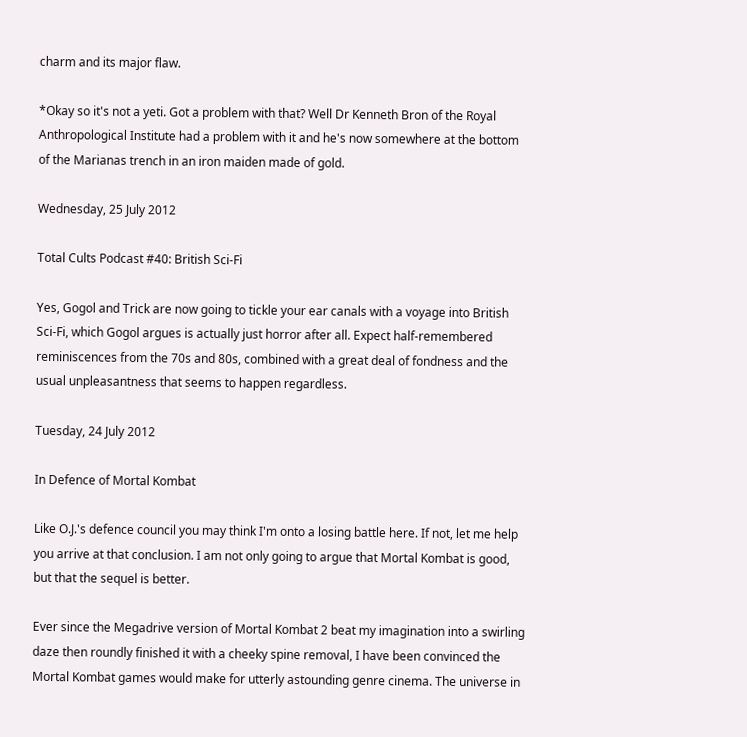charm and its major flaw.

*Okay so it's not a yeti. Got a problem with that? Well Dr Kenneth Bron of the Royal Anthropological Institute had a problem with it and he's now somewhere at the bottom of the Marianas trench in an iron maiden made of gold.

Wednesday, 25 July 2012

Total Cults Podcast #40: British Sci-Fi

Yes, Gogol and Trick are now going to tickle your ear canals with a voyage into British Sci-Fi, which Gogol argues is actually just horror after all. Expect half-remembered reminiscences from the 70s and 80s, combined with a great deal of fondness and the usual unpleasantness that seems to happen regardless.

Tuesday, 24 July 2012

In Defence of Mortal Kombat

Like O.J.'s defence council you may think I'm onto a losing battle here. If not, let me help you arrive at that conclusion. I am not only going to argue that Mortal Kombat is good, but that the sequel is better.

Ever since the Megadrive version of Mortal Kombat 2 beat my imagination into a swirling daze then roundly finished it with a cheeky spine removal, I have been convinced the Mortal Kombat games would make for utterly astounding genre cinema. The universe in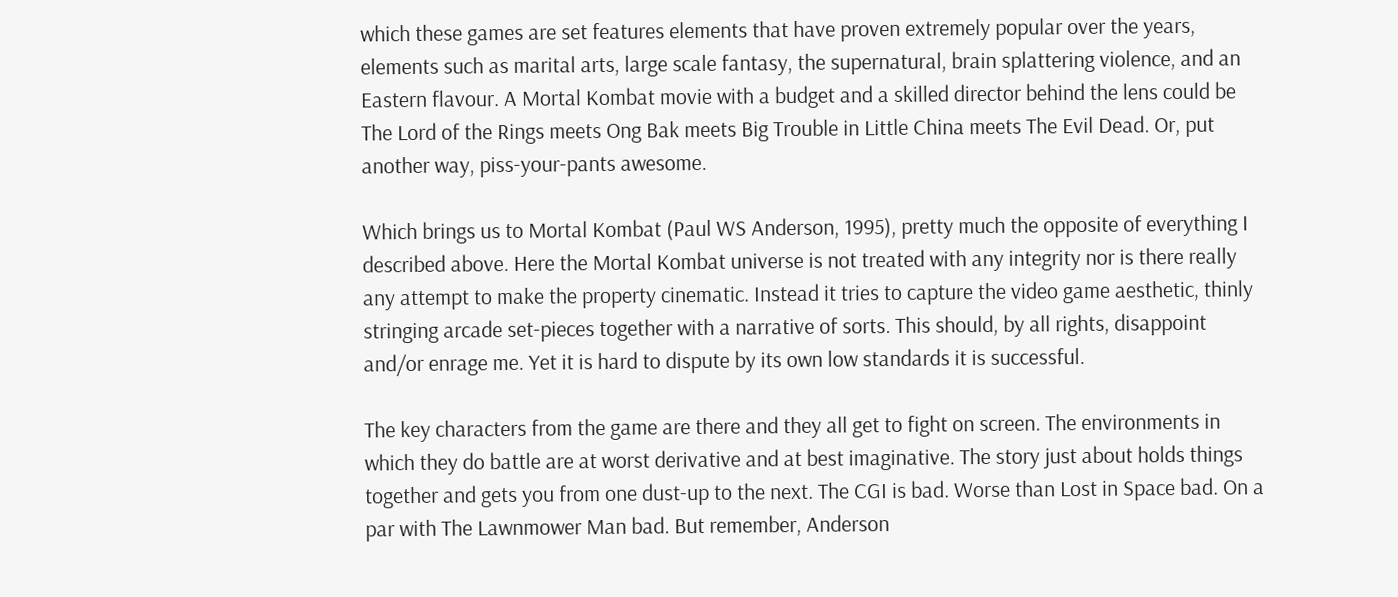which these games are set features elements that have proven extremely popular over the years, elements such as marital arts, large scale fantasy, the supernatural, brain splattering violence, and an Eastern flavour. A Mortal Kombat movie with a budget and a skilled director behind the lens could be The Lord of the Rings meets Ong Bak meets Big Trouble in Little China meets The Evil Dead. Or, put another way, piss-your-pants awesome.

Which brings us to Mortal Kombat (Paul WS Anderson, 1995), pretty much the opposite of everything I described above. Here the Mortal Kombat universe is not treated with any integrity nor is there really any attempt to make the property cinematic. Instead it tries to capture the video game aesthetic, thinly stringing arcade set-pieces together with a narrative of sorts. This should, by all rights, disappoint and/or enrage me. Yet it is hard to dispute by its own low standards it is successful.

The key characters from the game are there and they all get to fight on screen. The environments in which they do battle are at worst derivative and at best imaginative. The story just about holds things together and gets you from one dust-up to the next. The CGI is bad. Worse than Lost in Space bad. On a par with The Lawnmower Man bad. But remember, Anderson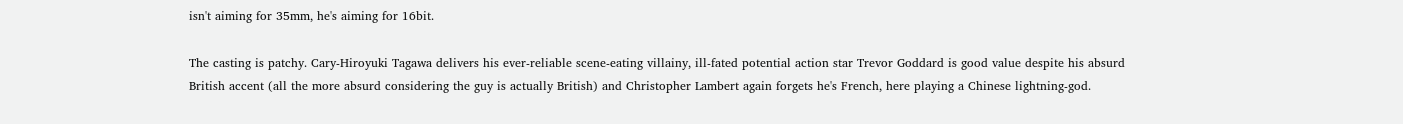isn't aiming for 35mm, he's aiming for 16bit.

The casting is patchy. Cary-Hiroyuki Tagawa delivers his ever-reliable scene-eating villainy, ill-fated potential action star Trevor Goddard is good value despite his absurd British accent (all the more absurd considering the guy is actually British) and Christopher Lambert again forgets he's French, here playing a Chinese lightning-god.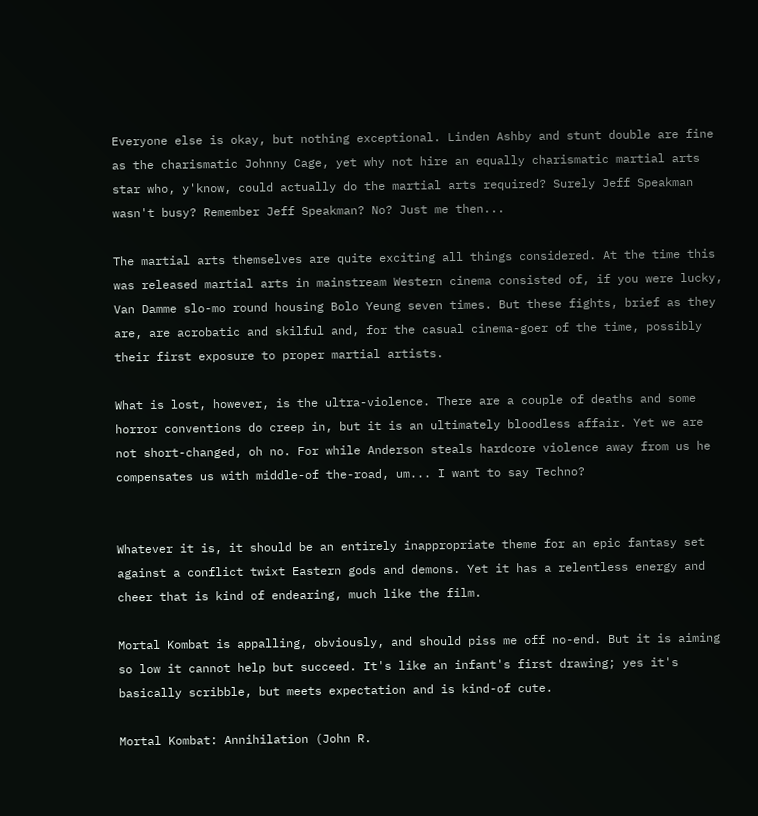Everyone else is okay, but nothing exceptional. Linden Ashby and stunt double are fine as the charismatic Johnny Cage, yet why not hire an equally charismatic martial arts star who, y'know, could actually do the martial arts required? Surely Jeff Speakman wasn't busy? Remember Jeff Speakman? No? Just me then...

The martial arts themselves are quite exciting all things considered. At the time this was released martial arts in mainstream Western cinema consisted of, if you were lucky, Van Damme slo-mo round housing Bolo Yeung seven times. But these fights, brief as they are, are acrobatic and skilful and, for the casual cinema-goer of the time, possibly their first exposure to proper martial artists.

What is lost, however, is the ultra-violence. There are a couple of deaths and some horror conventions do creep in, but it is an ultimately bloodless affair. Yet we are not short-changed, oh no. For while Anderson steals hardcore violence away from us he compensates us with middle-of the-road, um... I want to say Techno?


Whatever it is, it should be an entirely inappropriate theme for an epic fantasy set against a conflict twixt Eastern gods and demons. Yet it has a relentless energy and cheer that is kind of endearing, much like the film.

Mortal Kombat is appalling, obviously, and should piss me off no-end. But it is aiming so low it cannot help but succeed. It's like an infant's first drawing; yes it's basically scribble, but meets expectation and is kind-of cute.

Mortal Kombat: Annihilation (John R.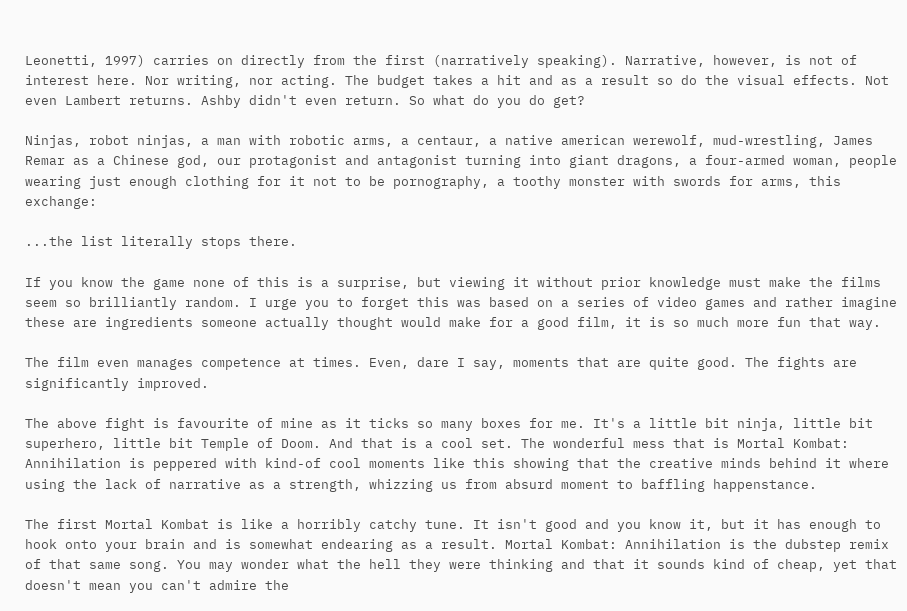Leonetti, 1997) carries on directly from the first (narratively speaking). Narrative, however, is not of interest here. Nor writing, nor acting. The budget takes a hit and as a result so do the visual effects. Not even Lambert returns. Ashby didn't even return. So what do you do get?

Ninjas, robot ninjas, a man with robotic arms, a centaur, a native american werewolf, mud-wrestling, James Remar as a Chinese god, our protagonist and antagonist turning into giant dragons, a four-armed woman, people wearing just enough clothing for it not to be pornography, a toothy monster with swords for arms, this exchange:

...the list literally stops there.

If you know the game none of this is a surprise, but viewing it without prior knowledge must make the films seem so brilliantly random. I urge you to forget this was based on a series of video games and rather imagine these are ingredients someone actually thought would make for a good film, it is so much more fun that way.

The film even manages competence at times. Even, dare I say, moments that are quite good. The fights are significantly improved.

The above fight is favourite of mine as it ticks so many boxes for me. It's a little bit ninja, little bit superhero, little bit Temple of Doom. And that is a cool set. The wonderful mess that is Mortal Kombat: Annihilation is peppered with kind-of cool moments like this showing that the creative minds behind it where using the lack of narrative as a strength, whizzing us from absurd moment to baffling happenstance.

The first Mortal Kombat is like a horribly catchy tune. It isn't good and you know it, but it has enough to hook onto your brain and is somewhat endearing as a result. Mortal Kombat: Annihilation is the dubstep remix of that same song. You may wonder what the hell they were thinking and that it sounds kind of cheap, yet that doesn't mean you can't admire the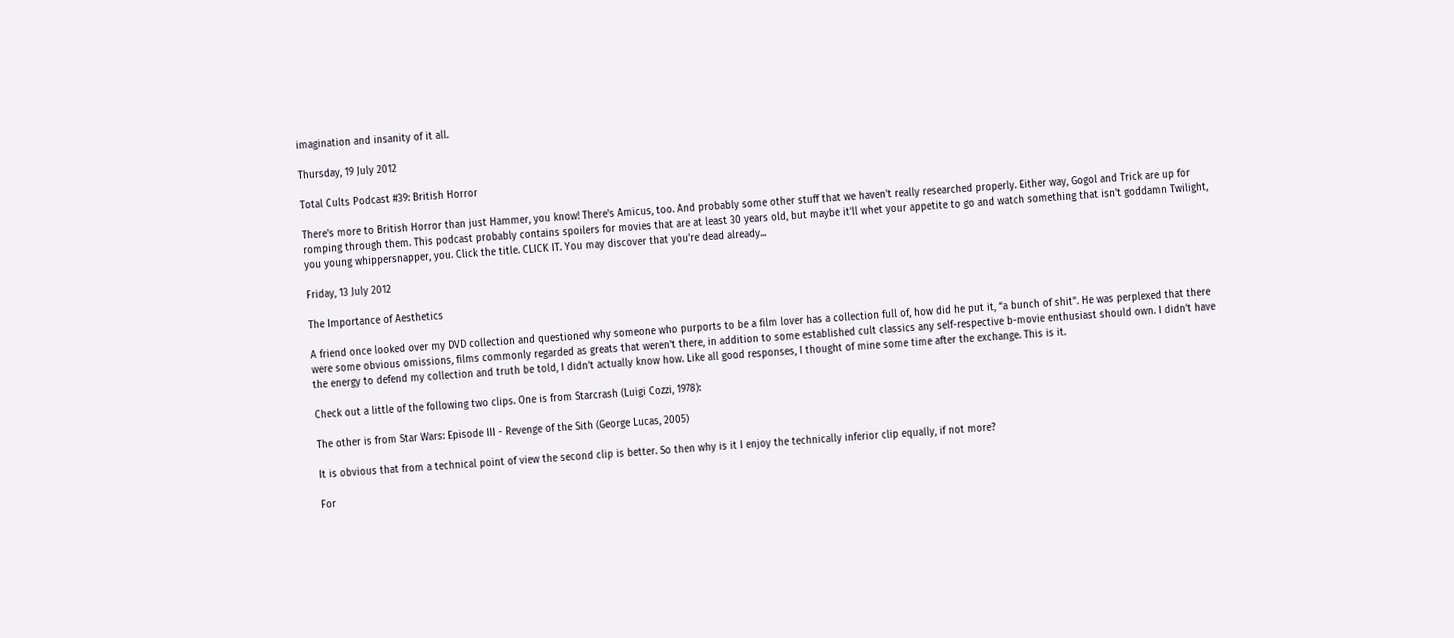imagination and insanity of it all.

Thursday, 19 July 2012

Total Cults Podcast #39: British Horror

There's more to British Horror than just Hammer, you know! There's Amicus, too. And probably some other stuff that we haven't really researched properly. Either way, Gogol and Trick are up for romping through them. This podcast probably contains spoilers for movies that are at least 30 years old, but maybe it'll whet your appetite to go and watch something that isn't goddamn Twilight, you young whippersnapper, you. Click the title. CLICK IT. You may discover that you're dead already...

Friday, 13 July 2012

The Importance of Aesthetics

A friend once looked over my DVD collection and questioned why someone who purports to be a film lover has a collection full of, how did he put it, “a bunch of shit”. He was perplexed that there were some obvious omissions, films commonly regarded as greats that weren’t there, in addition to some established cult classics any self-respective b-movie enthusiast should own. I didn’t have the energy to defend my collection and truth be told, I didn’t actually know how. Like all good responses, I thought of mine some time after the exchange. This is it.

Check out a little of the following two clips. One is from Starcrash (Luigi Cozzi, 1978):

The other is from Star Wars: Episode III - Revenge of the Sith (George Lucas, 2005)

It is obvious that from a technical point of view the second clip is better. So then why is it I enjoy the technically inferior clip equally, if not more?

For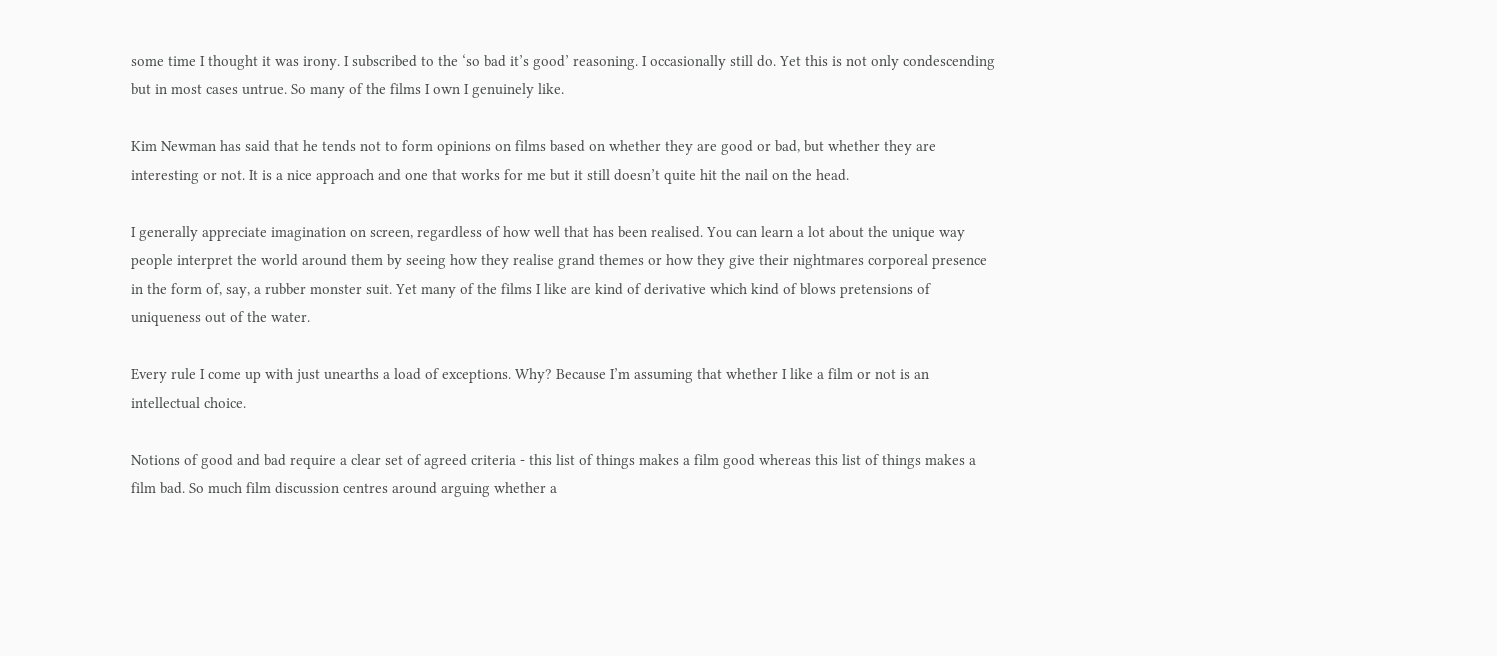some time I thought it was irony. I subscribed to the ‘so bad it’s good’ reasoning. I occasionally still do. Yet this is not only condescending but in most cases untrue. So many of the films I own I genuinely like.

Kim Newman has said that he tends not to form opinions on films based on whether they are good or bad, but whether they are interesting or not. It is a nice approach and one that works for me but it still doesn’t quite hit the nail on the head.

I generally appreciate imagination on screen, regardless of how well that has been realised. You can learn a lot about the unique way people interpret the world around them by seeing how they realise grand themes or how they give their nightmares corporeal presence in the form of, say, a rubber monster suit. Yet many of the films I like are kind of derivative which kind of blows pretensions of uniqueness out of the water.

Every rule I come up with just unearths a load of exceptions. Why? Because I’m assuming that whether I like a film or not is an intellectual choice.

Notions of good and bad require a clear set of agreed criteria - this list of things makes a film good whereas this list of things makes a film bad. So much film discussion centres around arguing whether a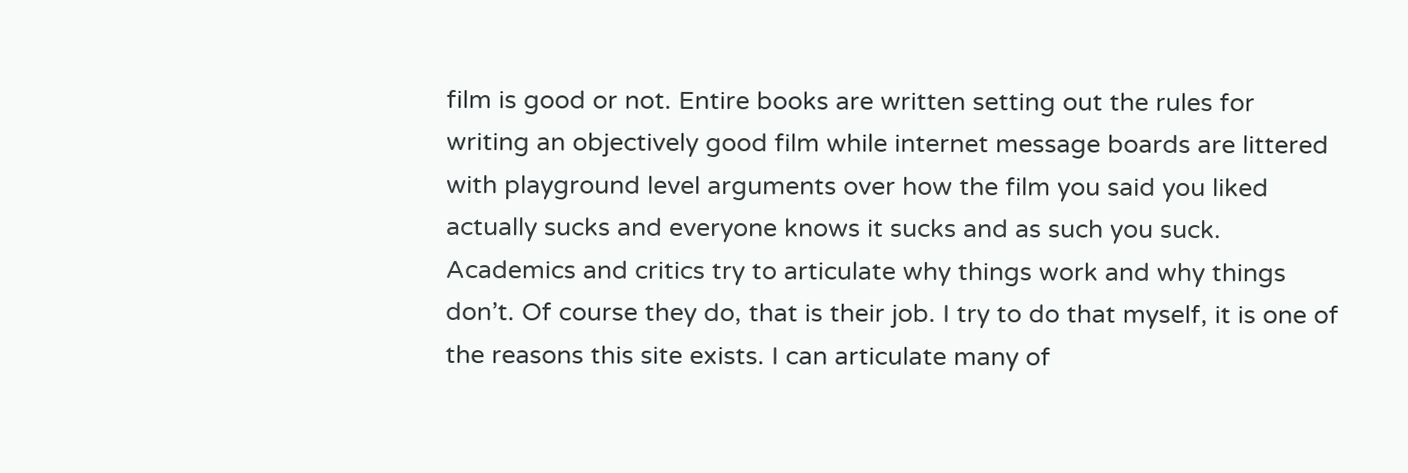film is good or not. Entire books are written setting out the rules for writing an objectively good film while internet message boards are littered with playground level arguments over how the film you said you liked actually sucks and everyone knows it sucks and as such you suck.
Academics and critics try to articulate why things work and why things don’t. Of course they do, that is their job. I try to do that myself, it is one of the reasons this site exists. I can articulate many of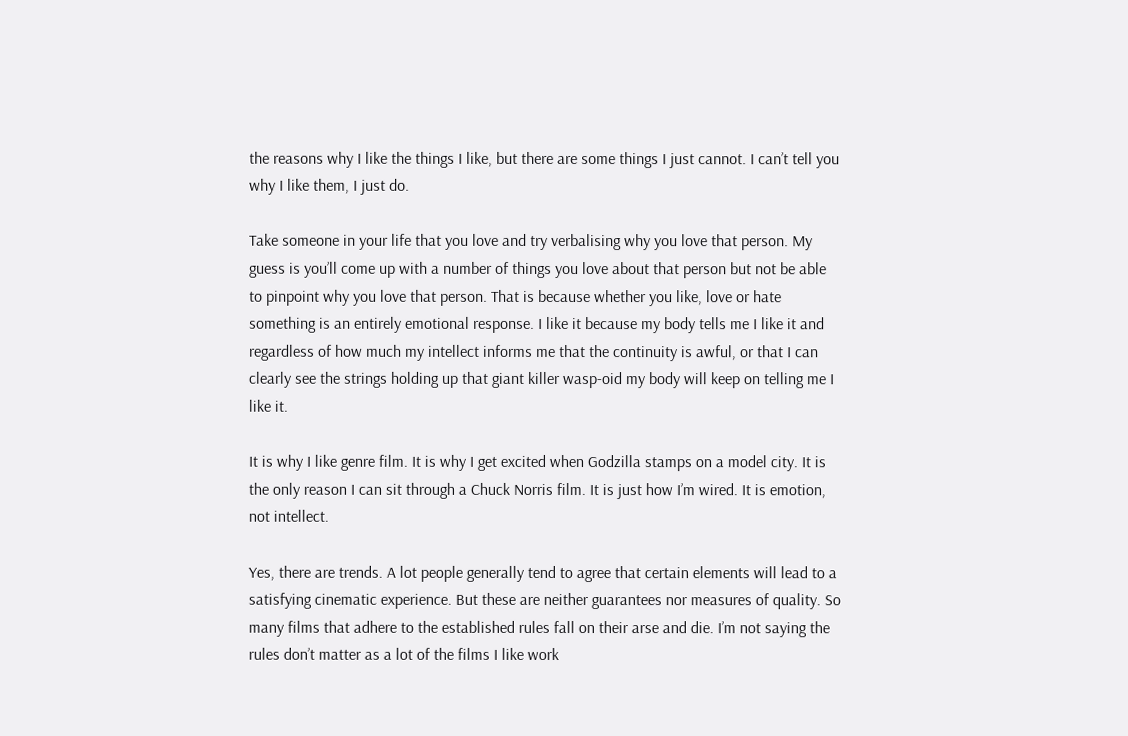the reasons why I like the things I like, but there are some things I just cannot. I can’t tell you why I like them, I just do.

Take someone in your life that you love and try verbalising why you love that person. My guess is you’ll come up with a number of things you love about that person but not be able to pinpoint why you love that person. That is because whether you like, love or hate something is an entirely emotional response. I like it because my body tells me I like it and regardless of how much my intellect informs me that the continuity is awful, or that I can clearly see the strings holding up that giant killer wasp-oid my body will keep on telling me I like it.

It is why I like genre film. It is why I get excited when Godzilla stamps on a model city. It is the only reason I can sit through a Chuck Norris film. It is just how I’m wired. It is emotion, not intellect.

Yes, there are trends. A lot people generally tend to agree that certain elements will lead to a satisfying cinematic experience. But these are neither guarantees nor measures of quality. So many films that adhere to the established rules fall on their arse and die. I’m not saying the rules don’t matter as a lot of the films I like work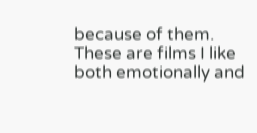because of them. These are films I like both emotionally and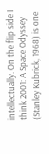intellectually. On the flip side I think 2001: A Space Odyssey (Stanley Kubrick, 1968) is one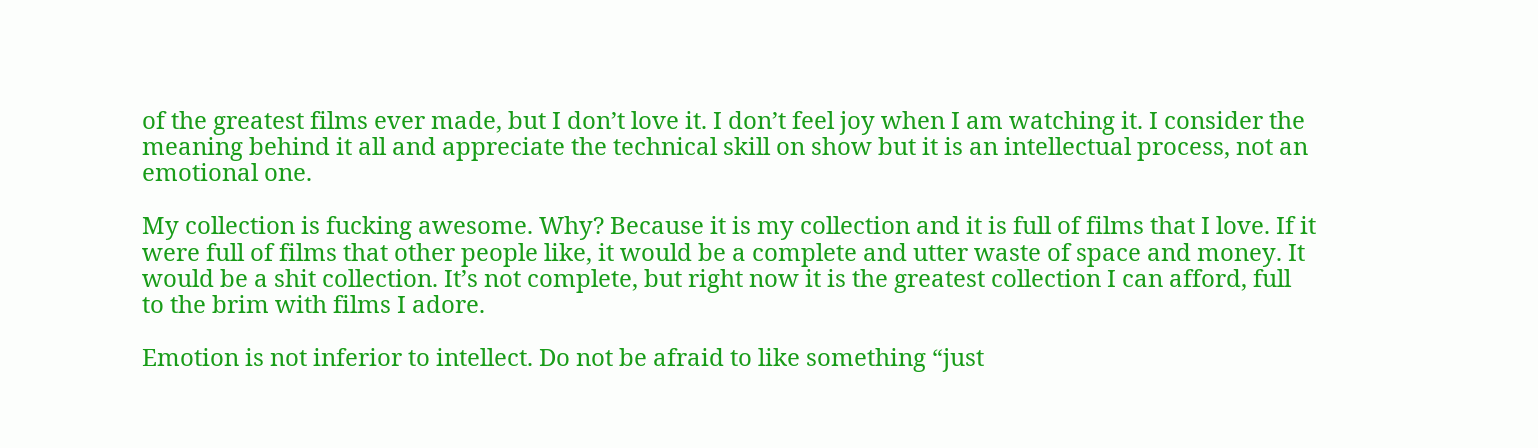of the greatest films ever made, but I don’t love it. I don’t feel joy when I am watching it. I consider the meaning behind it all and appreciate the technical skill on show but it is an intellectual process, not an emotional one.

My collection is fucking awesome. Why? Because it is my collection and it is full of films that I love. If it were full of films that other people like, it would be a complete and utter waste of space and money. It would be a shit collection. It’s not complete, but right now it is the greatest collection I can afford, full to the brim with films I adore.

Emotion is not inferior to intellect. Do not be afraid to like something “just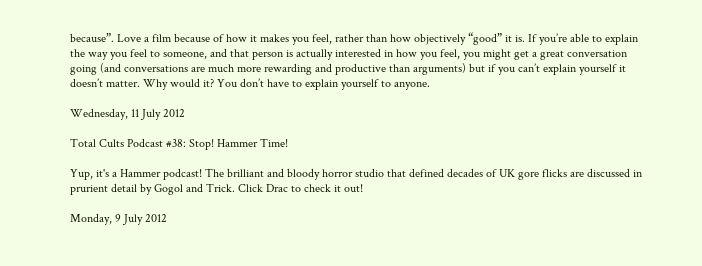because”. Love a film because of how it makes you feel, rather than how objectively “good” it is. If you’re able to explain the way you feel to someone, and that person is actually interested in how you feel, you might get a great conversation going (and conversations are much more rewarding and productive than arguments) but if you can’t explain yourself it doesn’t matter. Why would it? You don’t have to explain yourself to anyone.

Wednesday, 11 July 2012

Total Cults Podcast #38: Stop! Hammer Time!

Yup, it's a Hammer podcast! The brilliant and bloody horror studio that defined decades of UK gore flicks are discussed in prurient detail by Gogol and Trick. Click Drac to check it out!

Monday, 9 July 2012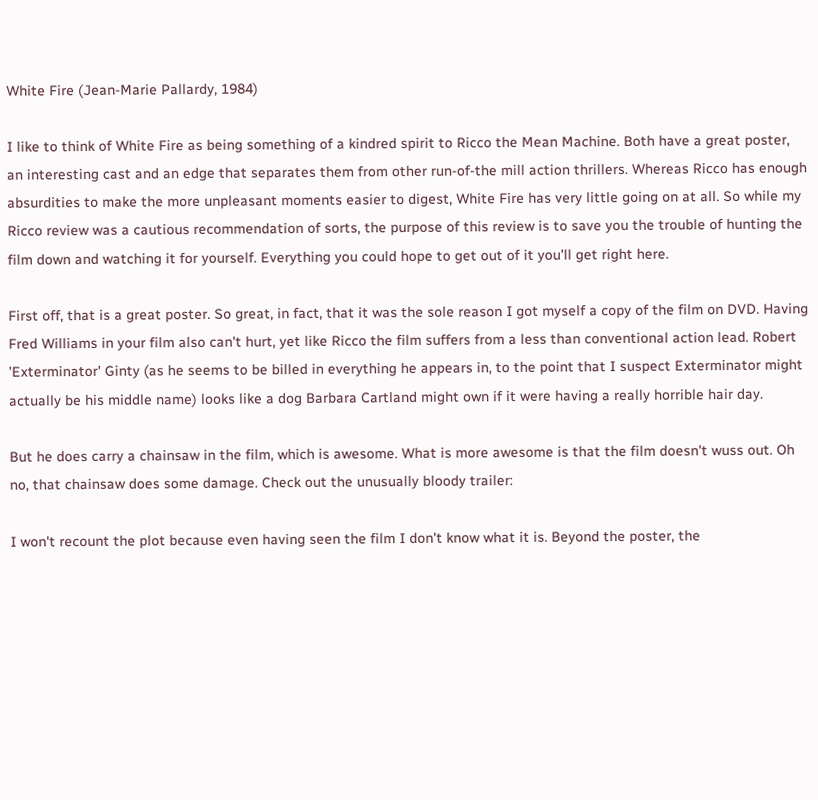White Fire (Jean-Marie Pallardy, 1984)

I like to think of White Fire as being something of a kindred spirit to Ricco the Mean Machine. Both have a great poster, an interesting cast and an edge that separates them from other run-of-the mill action thrillers. Whereas Ricco has enough absurdities to make the more unpleasant moments easier to digest, White Fire has very little going on at all. So while my Ricco review was a cautious recommendation of sorts, the purpose of this review is to save you the trouble of hunting the film down and watching it for yourself. Everything you could hope to get out of it you'll get right here.

First off, that is a great poster. So great, in fact, that it was the sole reason I got myself a copy of the film on DVD. Having Fred Williams in your film also can't hurt, yet like Ricco the film suffers from a less than conventional action lead. Robert 'Exterminator' Ginty (as he seems to be billed in everything he appears in, to the point that I suspect Exterminator might actually be his middle name) looks like a dog Barbara Cartland might own if it were having a really horrible hair day.

But he does carry a chainsaw in the film, which is awesome. What is more awesome is that the film doesn't wuss out. Oh no, that chainsaw does some damage. Check out the unusually bloody trailer:

I won't recount the plot because even having seen the film I don't know what it is. Beyond the poster, the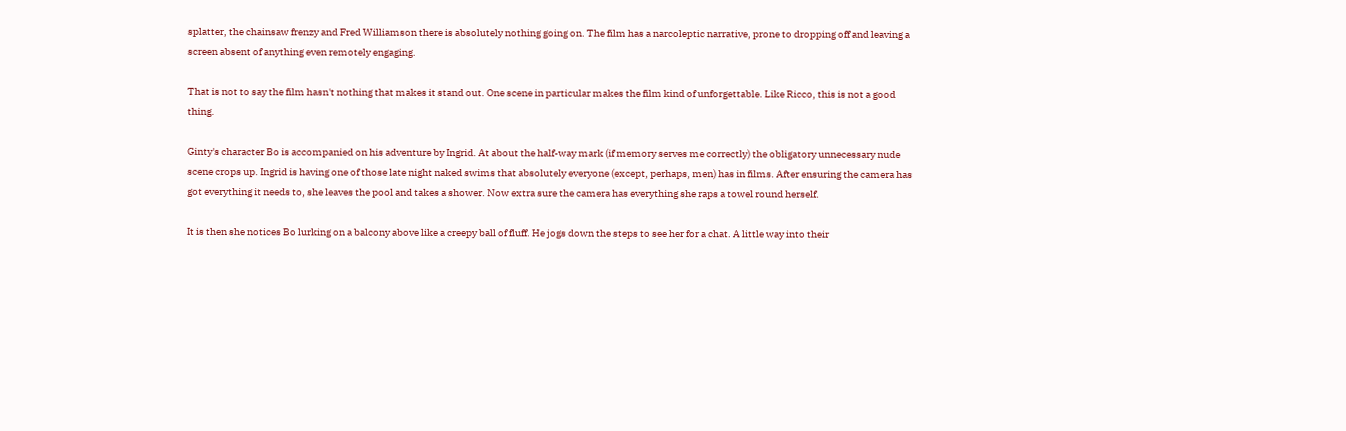splatter, the chainsaw frenzy and Fred Williamson there is absolutely nothing going on. The film has a narcoleptic narrative, prone to dropping off and leaving a screen absent of anything even remotely engaging.

That is not to say the film hasn't nothing that makes it stand out. One scene in particular makes the film kind of unforgettable. Like Ricco, this is not a good thing.

Ginty's character Bo is accompanied on his adventure by Ingrid. At about the half-way mark (if memory serves me correctly) the obligatory unnecessary nude scene crops up. Ingrid is having one of those late night naked swims that absolutely everyone (except, perhaps, men) has in films. After ensuring the camera has got everything it needs to, she leaves the pool and takes a shower. Now extra sure the camera has everything she raps a towel round herself.

It is then she notices Bo lurking on a balcony above like a creepy ball of fluff. He jogs down the steps to see her for a chat. A little way into their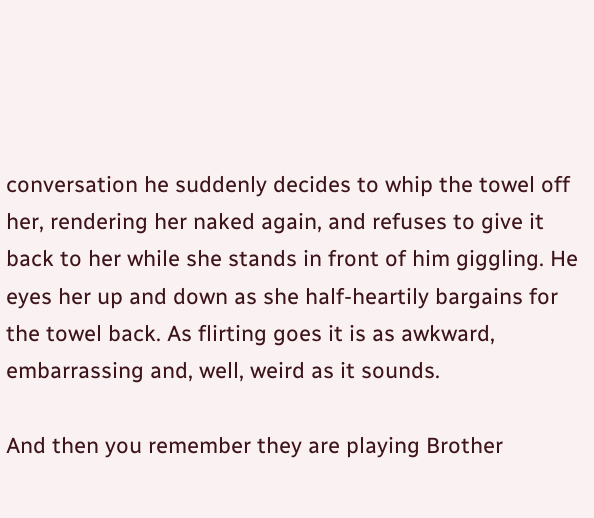conversation he suddenly decides to whip the towel off her, rendering her naked again, and refuses to give it back to her while she stands in front of him giggling. He eyes her up and down as she half-heartily bargains for the towel back. As flirting goes it is as awkward, embarrassing and, well, weird as it sounds.

And then you remember they are playing Brother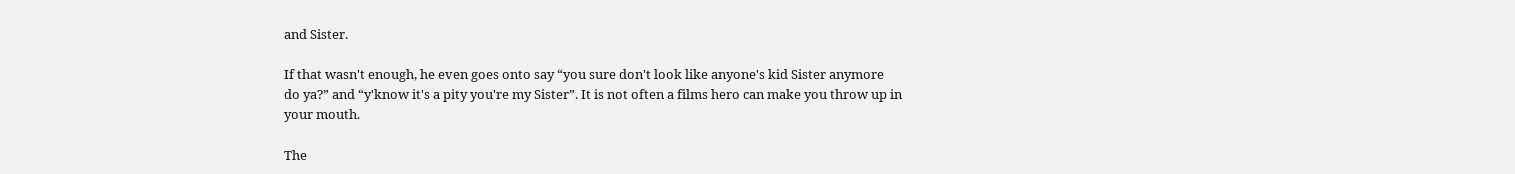and Sister.

If that wasn't enough, he even goes onto say “you sure don't look like anyone's kid Sister anymore do ya?” and “y'know it's a pity you're my Sister”. It is not often a films hero can make you throw up in your mouth.

The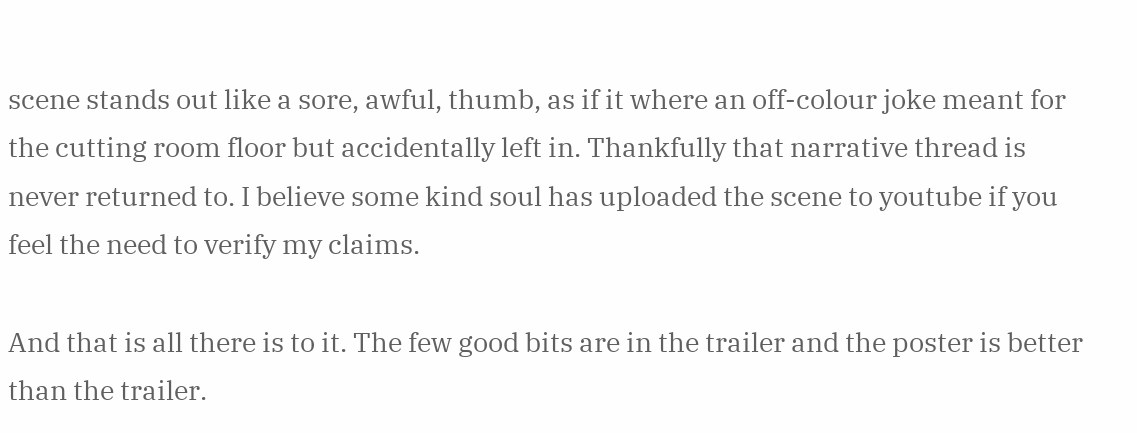scene stands out like a sore, awful, thumb, as if it where an off-colour joke meant for the cutting room floor but accidentally left in. Thankfully that narrative thread is never returned to. I believe some kind soul has uploaded the scene to youtube if you feel the need to verify my claims.

And that is all there is to it. The few good bits are in the trailer and the poster is better than the trailer.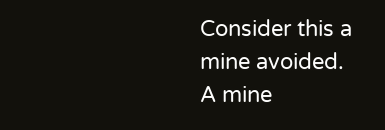Consider this a mine avoided. A mine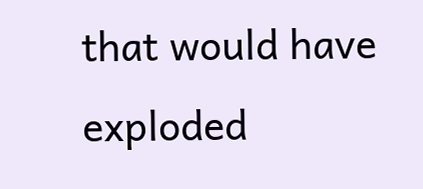that would have exploded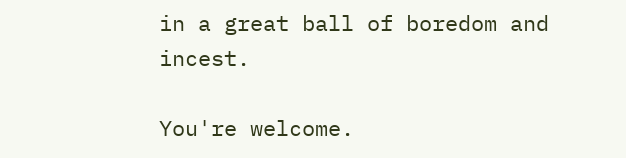in a great ball of boredom and incest.

You're welcome.